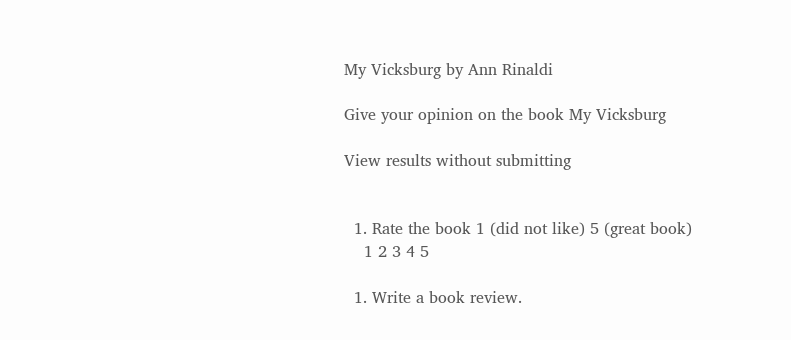My Vicksburg by Ann Rinaldi

Give your opinion on the book My Vicksburg

View results without submitting


  1. Rate the book 1 (did not like) 5 (great book)
    1 2 3 4 5

  1. Write a book review.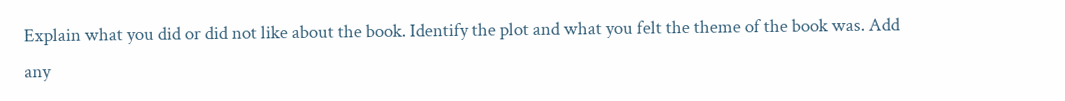Explain what you did or did not like about the book. Identify the plot and what you felt the theme of the book was. Add any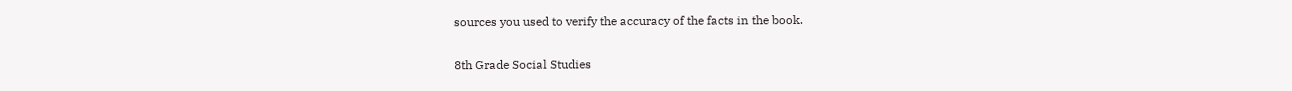sources you used to verify the accuracy of the facts in the book.

8th Grade Social Studies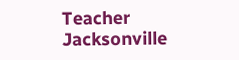Teacher
Jacksonville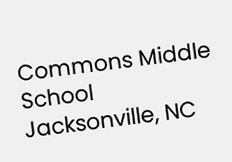Commons Middle School
Jacksonville, NC